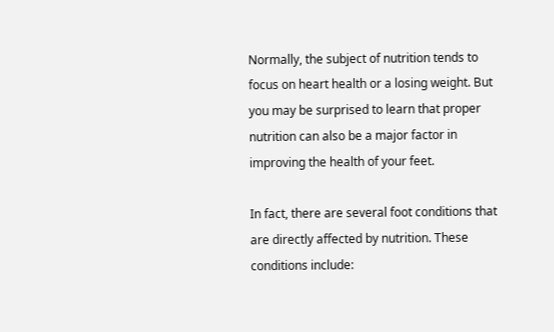Normally, the subject of nutrition tends to focus on heart health or a losing weight. But you may be surprised to learn that proper nutrition can also be a major factor in improving the health of your feet.

In fact, there are several foot conditions that are directly affected by nutrition. These conditions include: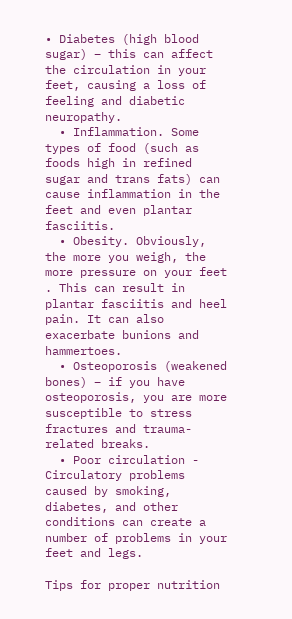• Diabetes (high blood sugar) – this can affect the circulation in your feet, causing a loss of feeling and diabetic neuropathy.
  • Inflammation. Some types of food (such as foods high in refined sugar and trans fats) can cause inflammation in the feet and even plantar fasciitis.
  • Obesity. Obviously, the more you weigh, the more pressure on your feet . This can result in plantar fasciitis and heel pain. It can also exacerbate bunions and hammertoes.
  • Osteoporosis (weakened bones) – if you have osteoporosis, you are more susceptible to stress fractures and trauma-related breaks.
  • Poor circulation - Circulatory problems caused by smoking, diabetes, and other conditions can create a number of problems in your feet and legs.

Tips for proper nutrition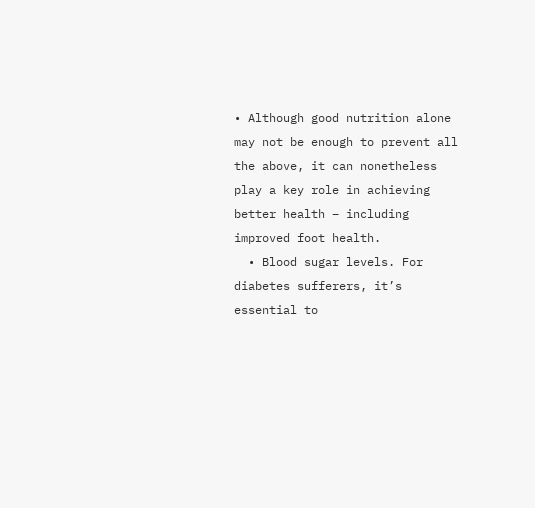• Although good nutrition alone may not be enough to prevent all the above, it can nonetheless play a key role in achieving better health – including improved foot health.
  • Blood sugar levels. For diabetes sufferers, it’s essential to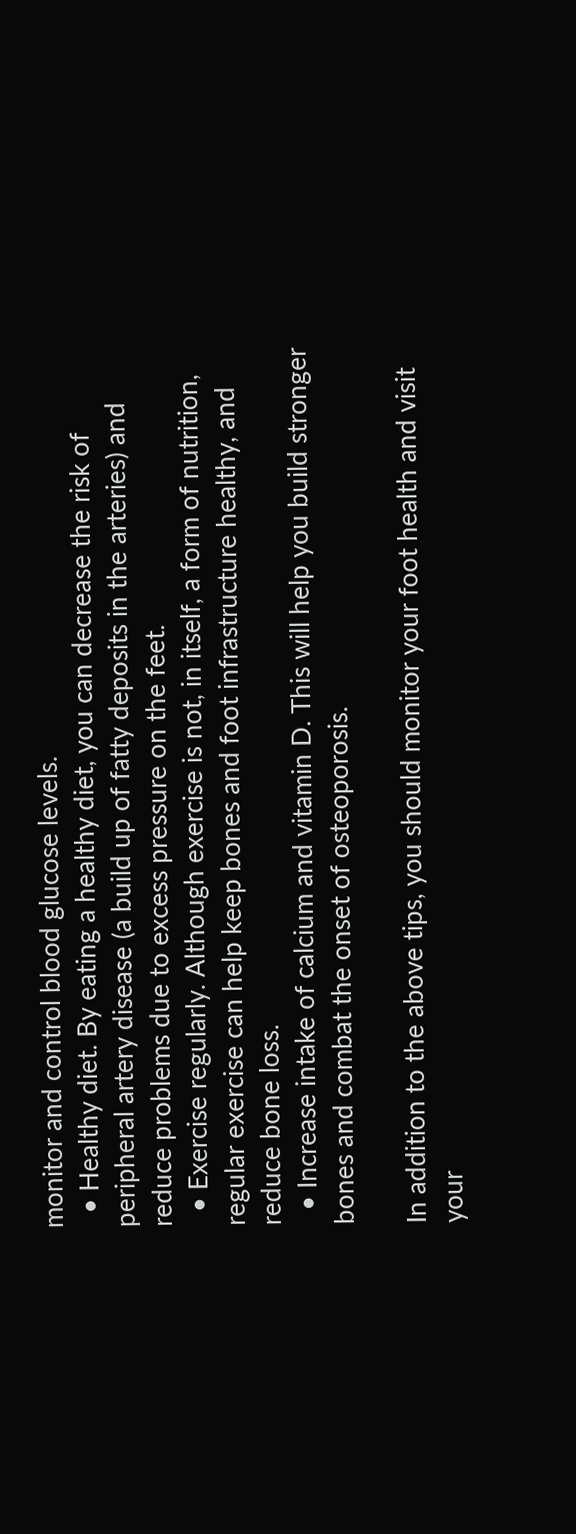monitor and control blood glucose levels.
  • Healthy diet. By eating a healthy diet, you can decrease the risk of peripheral artery disease (a build up of fatty deposits in the arteries) and reduce problems due to excess pressure on the feet.
  • Exercise regularly. Although exercise is not, in itself, a form of nutrition, regular exercise can help keep bones and foot infrastructure healthy, and reduce bone loss.
  • Increase intake of calcium and vitamin D. This will help you build stronger bones and combat the onset of osteoporosis.

In addition to the above tips, you should monitor your foot health and visit your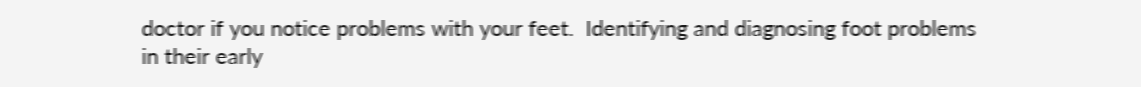doctor if you notice problems with your feet.  Identifying and diagnosing foot problems in their early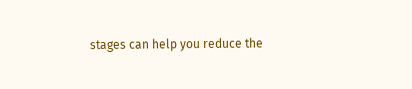stages can help you reduce the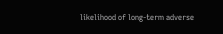likelihood of long-term adverse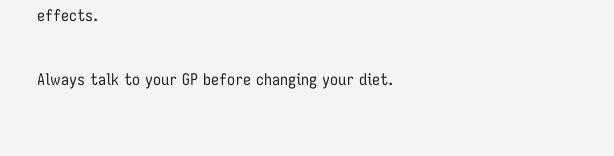effects.

Always talk to your GP before changing your diet.